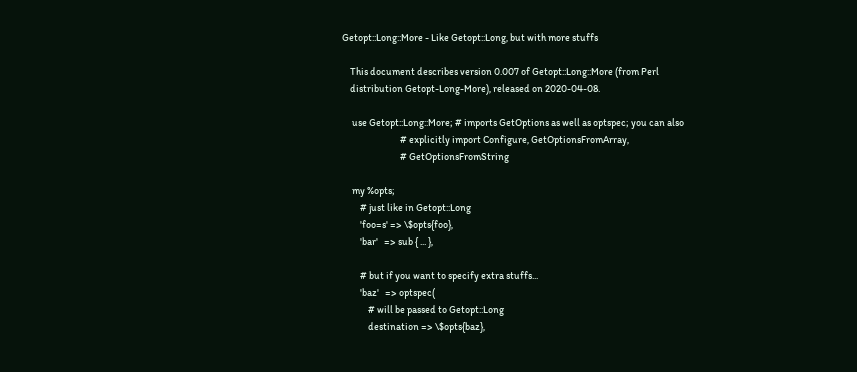Getopt::Long::More - Like Getopt::Long, but with more stuffs

    This document describes version 0.007 of Getopt::Long::More (from Perl
    distribution Getopt-Long-More), released on 2020-04-08.

     use Getopt::Long::More; # imports GetOptions as well as optspec; you can also
                             # explicitly import Configure, GetOptionsFromArray,
                             # GetOptionsFromString

     my %opts;
         # just like in Getopt::Long
         'foo=s' => \$opts{foo},
         'bar'   => sub { ... },

         # but if you want to specify extra stuffs...
         'baz'   => optspec(
             # will be passed to Getopt::Long
             destination => \$opts{baz},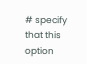# specify that this option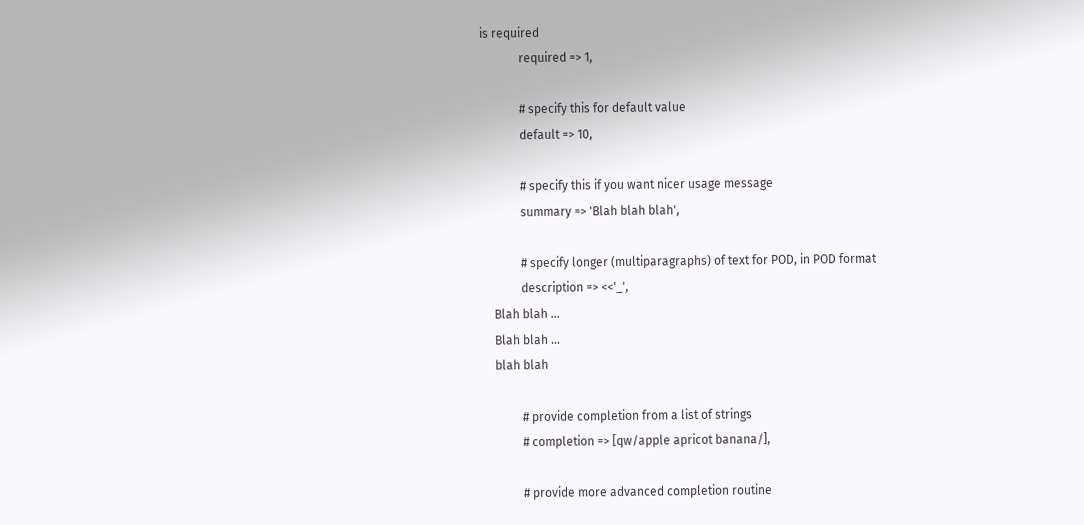is required
             required => 1,

             # specify this for default value
             default => 10,

             # specify this if you want nicer usage message
             summary => 'Blah blah blah',

             # specify longer (multiparagraphs) of text for POD, in POD format
             description => <<'_',
    Blah blah ...
    Blah blah ...
    blah blah

             # provide completion from a list of strings
             # completion => [qw/apple apricot banana/],

             # provide more advanced completion routine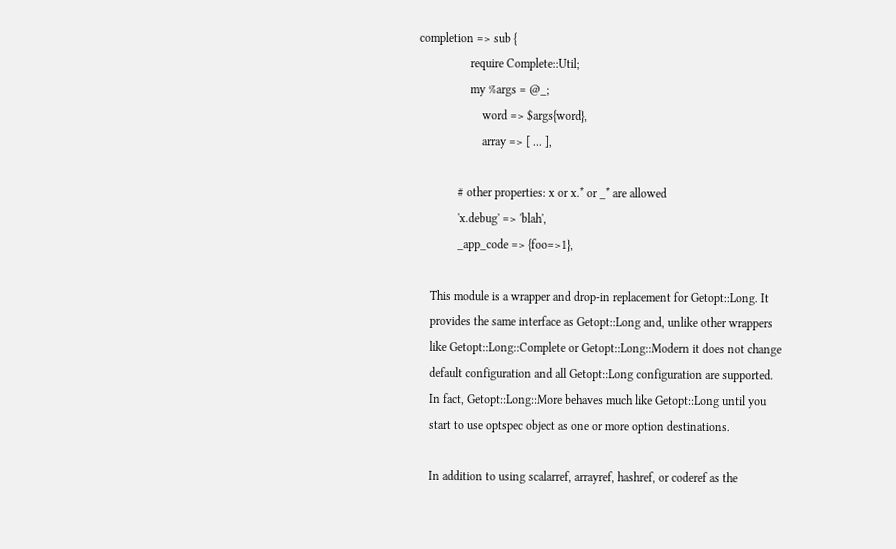completion => sub {
                 require Complete::Util;
                 my %args = @_;
                     word => $args{word},
                     array => [ ... ],

             # other properties: x or x.* or _* are allowed
             'x.debug' => 'blah',
             _app_code => {foo=>1},

    This module is a wrapper and drop-in replacement for Getopt::Long. It
    provides the same interface as Getopt::Long and, unlike other wrappers
    like Getopt::Long::Complete or Getopt::Long::Modern it does not change
    default configuration and all Getopt::Long configuration are supported.
    In fact, Getopt::Long::More behaves much like Getopt::Long until you
    start to use optspec object as one or more option destinations.

    In addition to using scalarref, arrayref, hashref, or coderef as the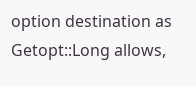option destination as Getopt::Long allows,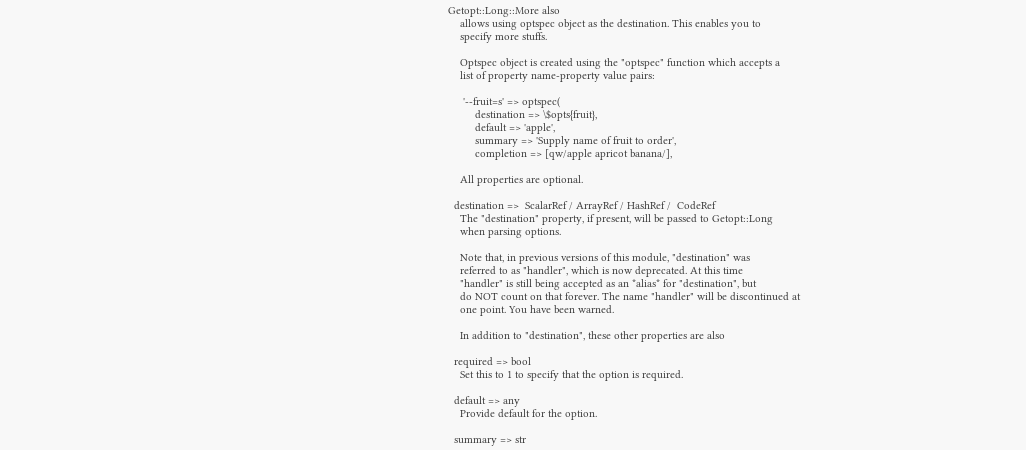Getopt::Long::More also
    allows using optspec object as the destination. This enables you to
    specify more stuffs.

    Optspec object is created using the "optspec" function which accepts a
    list of property name-property value pairs:

     '--fruit=s' => optspec(
         destination => \$opts{fruit},
         default => 'apple',
         summary => 'Supply name of fruit to order',
         completion => [qw/apple apricot banana/],

    All properties are optional.

  destination =>  ScalarRef / ArrayRef / HashRef /  CodeRef
    The "destination" property, if present, will be passed to Getopt::Long
    when parsing options.

    Note that, in previous versions of this module, "destination" was
    referred to as "handler", which is now deprecated. At this time
    "handler" is still being accepted as an *alias* for "destination", but
    do NOT count on that forever. The name "handler" will be discontinued at
    one point. You have been warned.

    In addition to "destination", these other properties are also

  required => bool
    Set this to 1 to specify that the option is required.

  default => any
    Provide default for the option.

  summary => str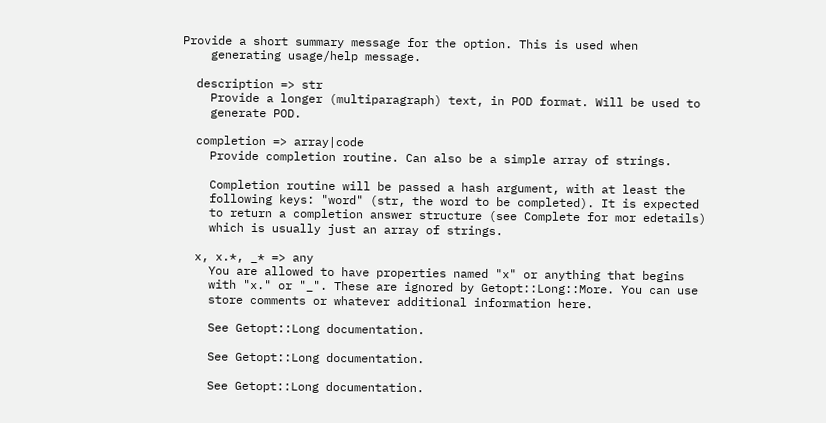Provide a short summary message for the option. This is used when
    generating usage/help message.

  description => str
    Provide a longer (multiparagraph) text, in POD format. Will be used to
    generate POD.

  completion => array|code
    Provide completion routine. Can also be a simple array of strings.

    Completion routine will be passed a hash argument, with at least the
    following keys: "word" (str, the word to be completed). It is expected
    to return a completion answer structure (see Complete for mor edetails)
    which is usually just an array of strings.

  x, x.*, _* => any
    You are allowed to have properties named "x" or anything that begins
    with "x." or "_". These are ignored by Getopt::Long::More. You can use
    store comments or whatever additional information here.

    See Getopt::Long documentation.

    See Getopt::Long documentation.

    See Getopt::Long documentation.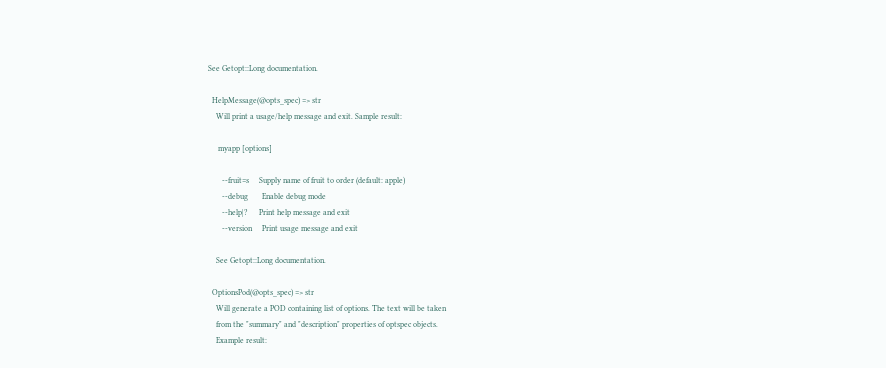See Getopt::Long documentation.

  HelpMessage(@opts_spec) => str
    Will print a usage/help message and exit. Sample result:

     myapp [options]

       --fruit=s     Supply name of fruit to order (default: apple)
       --debug       Enable debug mode
       --help|?      Print help message and exit
       --version     Print usage message and exit

    See Getopt::Long documentation.

  OptionsPod(@opts_spec) => str
    Will generate a POD containing list of options. The text will be taken
    from the "summary" and "description" properties of optspec objects.
    Example result: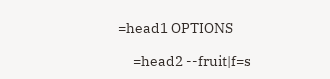=head1 OPTIONS

     =head2 --fruit|f=s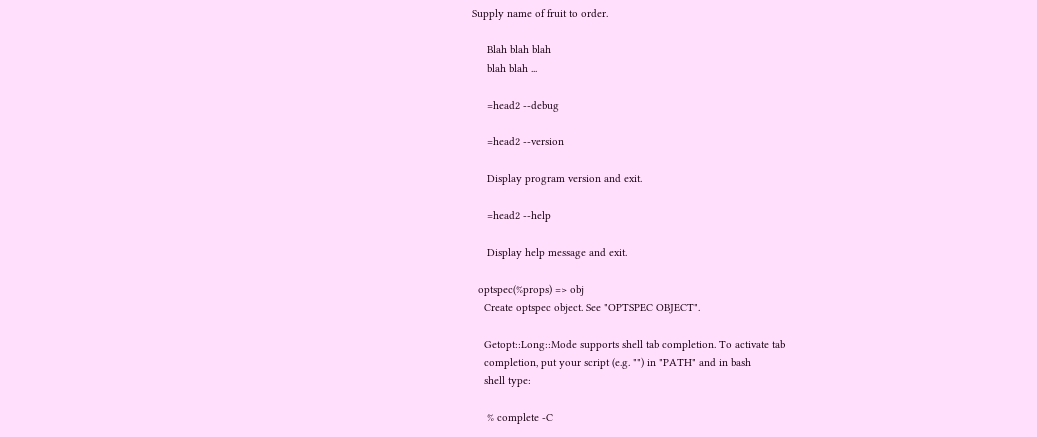Supply name of fruit to order.

     Blah blah blah
     blah blah ...

     =head2 --debug

     =head2 --version

     Display program version and exit.

     =head2 --help

     Display help message and exit.

  optspec(%props) => obj
    Create optspec object. See "OPTSPEC OBJECT".

    Getopt::Long::Mode supports shell tab completion. To activate tab
    completion, put your script (e.g. "") in "PATH" and in bash
    shell type:

     % complete -C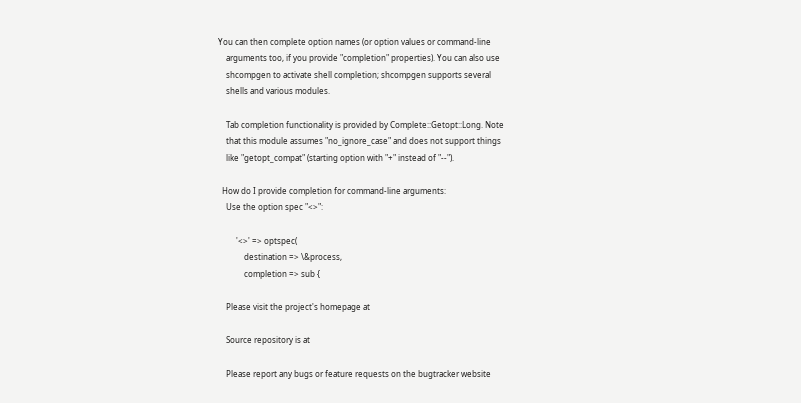You can then complete option names (or option values or command-line
    arguments too, if you provide "completion" properties). You can also use
    shcompgen to activate shell completion; shcompgen supports several
    shells and various modules.

    Tab completion functionality is provided by Complete::Getopt::Long. Note
    that this module assumes "no_ignore_case" and does not support things
    like "getopt_compat" (starting option with "+" instead of "--").

  How do I provide completion for command-line arguments:
    Use the option spec "<>":

         '<>' => optspec(
             destination => \&process,
             completion => sub {

    Please visit the project's homepage at

    Source repository is at

    Please report any bugs or feature requests on the bugtracker website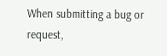When submitting a bug or request,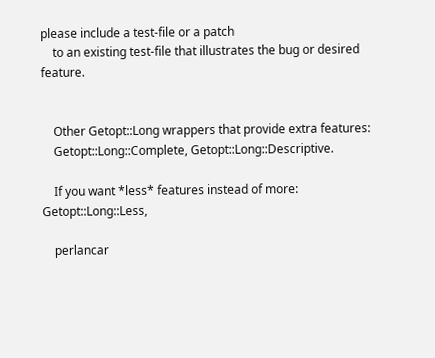please include a test-file or a patch
    to an existing test-file that illustrates the bug or desired feature.


    Other Getopt::Long wrappers that provide extra features:
    Getopt::Long::Complete, Getopt::Long::Descriptive.

    If you want *less* features instead of more: Getopt::Long::Less,

    perlancar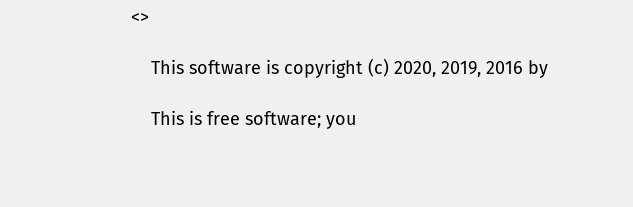<>

    This software is copyright (c) 2020, 2019, 2016 by

    This is free software; you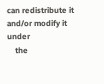can redistribute it and/or modify it under
    the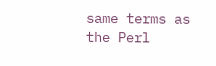same terms as the Perl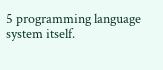5 programming language system itself.